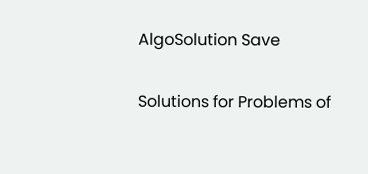AlgoSolution Save

Solutions for Problems of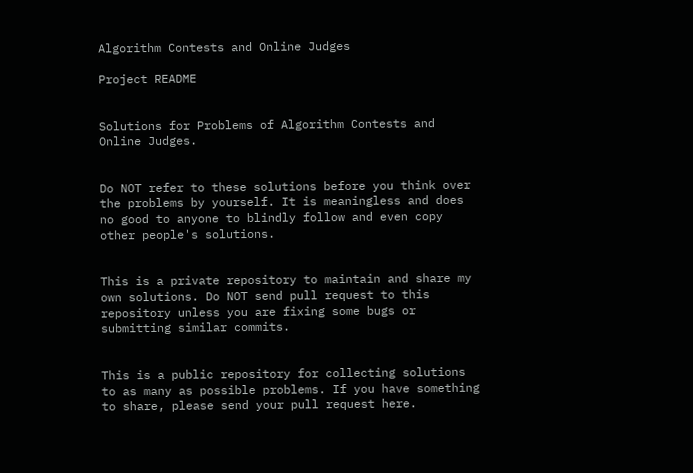Algorithm Contests and Online Judges

Project README


Solutions for Problems of Algorithm Contests and Online Judges.


Do NOT refer to these solutions before you think over the problems by yourself. It is meaningless and does no good to anyone to blindly follow and even copy other people's solutions.


This is a private repository to maintain and share my own solutions. Do NOT send pull request to this repository unless you are fixing some bugs or submitting similar commits.


This is a public repository for collecting solutions to as many as possible problems. If you have something to share, please send your pull request here.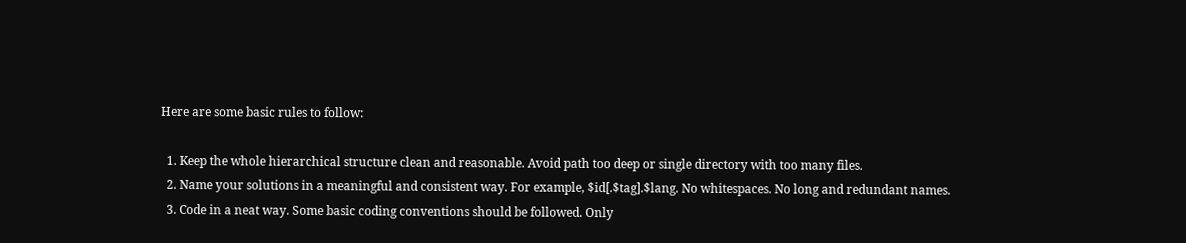Here are some basic rules to follow:

  1. Keep the whole hierarchical structure clean and reasonable. Avoid path too deep or single directory with too many files.
  2. Name your solutions in a meaningful and consistent way. For example, $id[.$tag].$lang. No whitespaces. No long and redundant names.
  3. Code in a neat way. Some basic coding conventions should be followed. Only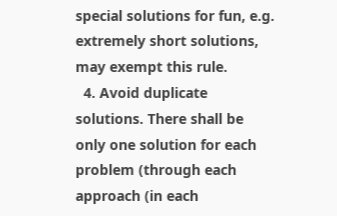special solutions for fun, e.g. extremely short solutions, may exempt this rule.
  4. Avoid duplicate solutions. There shall be only one solution for each problem (through each approach (in each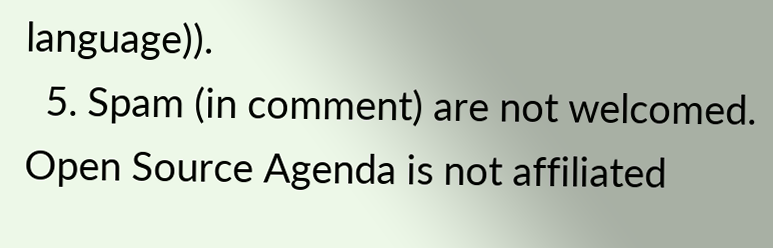language)).
  5. Spam (in comment) are not welcomed.
Open Source Agenda is not affiliated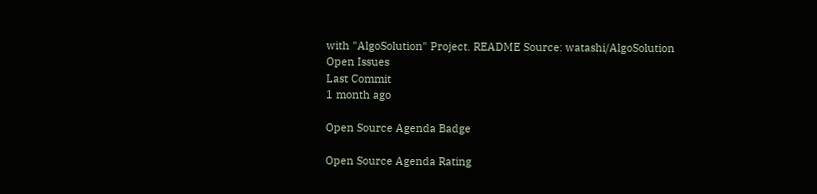with "AlgoSolution" Project. README Source: watashi/AlgoSolution
Open Issues
Last Commit
1 month ago

Open Source Agenda Badge

Open Source Agenda Rating